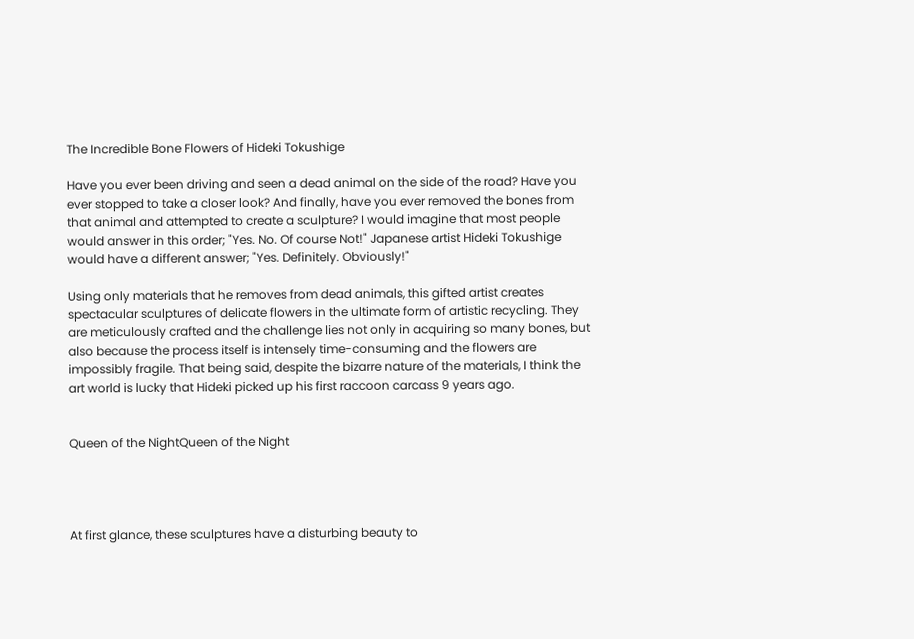The Incredible Bone Flowers of Hideki Tokushige

Have you ever been driving and seen a dead animal on the side of the road? Have you ever stopped to take a closer look? And finally, have you ever removed the bones from that animal and attempted to create a sculpture? I would imagine that most people would answer in this order; "Yes. No. Of course Not!" Japanese artist Hideki Tokushige would have a different answer; "Yes. Definitely. Obviously!"

Using only materials that he removes from dead animals, this gifted artist creates spectacular sculptures of delicate flowers in the ultimate form of artistic recycling. They are meticulously crafted and the challenge lies not only in acquiring so many bones, but also because the process itself is intensely time-consuming and the flowers are impossibly fragile. That being said, despite the bizarre nature of the materials, I think the art world is lucky that Hideki picked up his first raccoon carcass 9 years ago.


Queen of the NightQueen of the Night




At first glance, these sculptures have a disturbing beauty to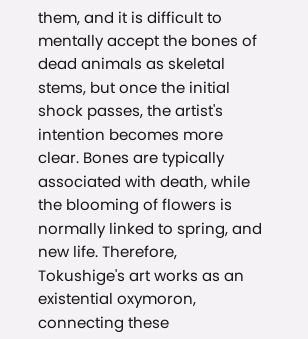them, and it is difficult to mentally accept the bones of dead animals as skeletal stems, but once the initial shock passes, the artist's intention becomes more clear. Bones are typically associated with death, while the blooming of flowers is normally linked to spring, and new life. Therefore, Tokushige's art works as an existential oxymoron, connecting these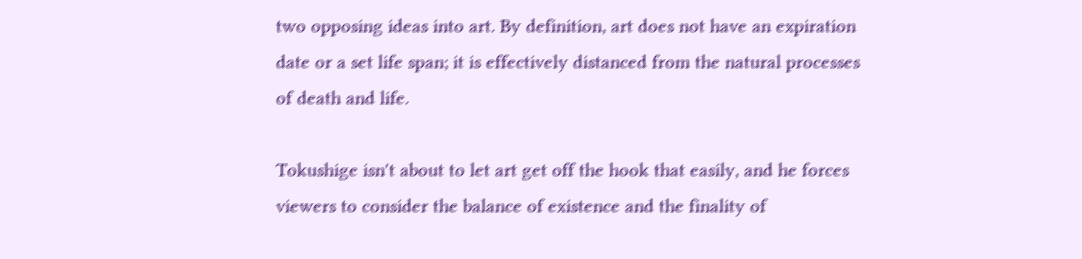two opposing ideas into art. By definition, art does not have an expiration date or a set life span; it is effectively distanced from the natural processes of death and life.

Tokushige isn't about to let art get off the hook that easily, and he forces viewers to consider the balance of existence and the finality of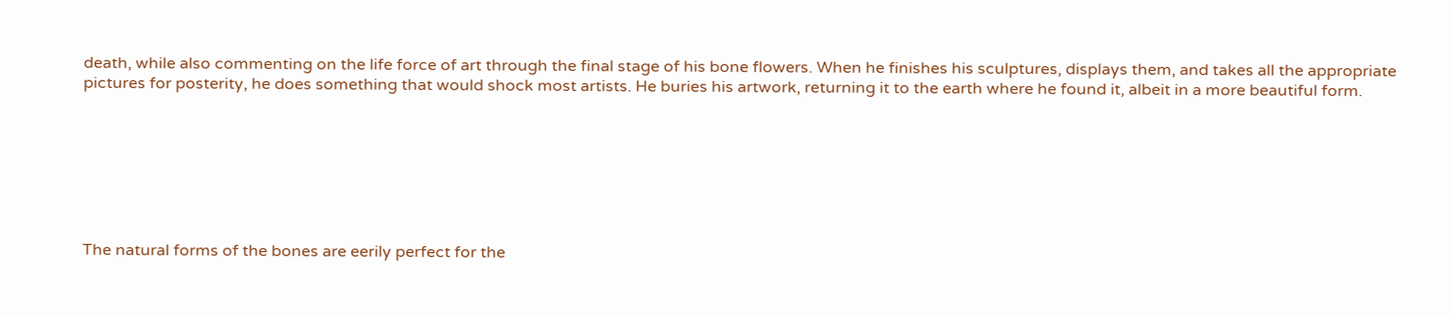death, while also commenting on the life force of art through the final stage of his bone flowers. When he finishes his sculptures, displays them, and takes all the appropriate pictures for posterity, he does something that would shock most artists. He buries his artwork, returning it to the earth where he found it, albeit in a more beautiful form.







The natural forms of the bones are eerily perfect for the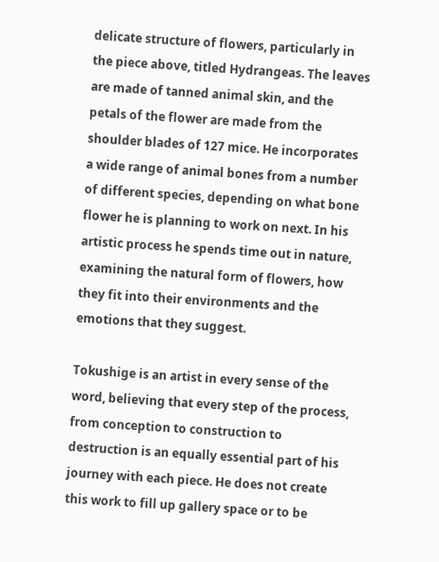delicate structure of flowers, particularly in the piece above, titled Hydrangeas. The leaves are made of tanned animal skin, and the petals of the flower are made from the shoulder blades of 127 mice. He incorporates a wide range of animal bones from a number of different species, depending on what bone flower he is planning to work on next. In his artistic process he spends time out in nature, examining the natural form of flowers, how they fit into their environments and the emotions that they suggest.

Tokushige is an artist in every sense of the word, believing that every step of the process, from conception to construction to destruction is an equally essential part of his journey with each piece. He does not create this work to fill up gallery space or to be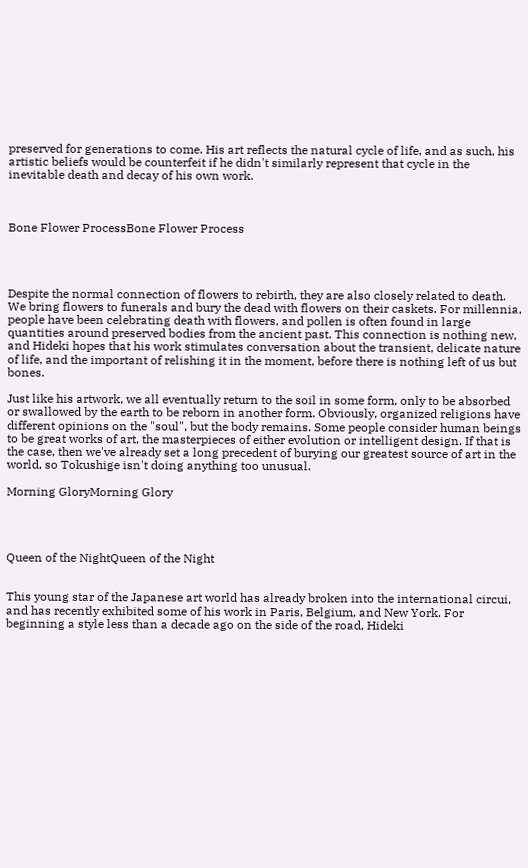preserved for generations to come. His art reflects the natural cycle of life, and as such, his artistic beliefs would be counterfeit if he didn't similarly represent that cycle in the inevitable death and decay of his own work.



Bone Flower ProcessBone Flower Process




Despite the normal connection of flowers to rebirth, they are also closely related to death. We bring flowers to funerals and bury the dead with flowers on their caskets. For millennia, people have been celebrating death with flowers, and pollen is often found in large quantities around preserved bodies from the ancient past. This connection is nothing new, and Hideki hopes that his work stimulates conversation about the transient, delicate nature of life, and the important of relishing it in the moment, before there is nothing left of us but bones.

Just like his artwork, we all eventually return to the soil in some form, only to be absorbed or swallowed by the earth to be reborn in another form. Obviously, organized religions have different opinions on the "soul", but the body remains. Some people consider human beings to be great works of art, the masterpieces of either evolution or intelligent design. If that is the case, then we've already set a long precedent of burying our greatest source of art in the world, so Tokushige isn't doing anything too unusual.

Morning GloryMorning Glory




Queen of the NightQueen of the Night


This young star of the Japanese art world has already broken into the international circui, and has recently exhibited some of his work in Paris, Belgium, and New York. For beginning a style less than a decade ago on the side of the road, Hideki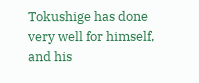Tokushige has done very well for himself, and his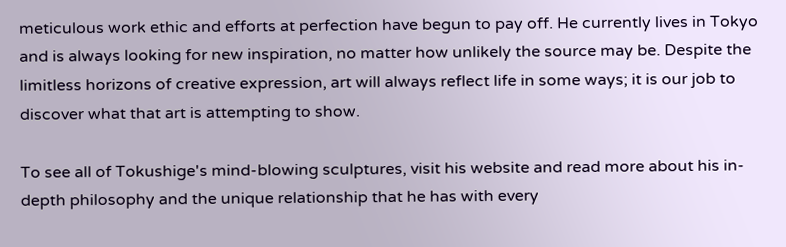meticulous work ethic and efforts at perfection have begun to pay off. He currently lives in Tokyo and is always looking for new inspiration, no matter how unlikely the source may be. Despite the limitless horizons of creative expression, art will always reflect life in some ways; it is our job to discover what that art is attempting to show.

To see all of Tokushige's mind-blowing sculptures, visit his website and read more about his in-depth philosophy and the unique relationship that he has with every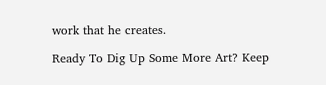work that he creates.

Ready To Dig Up Some More Art? Keep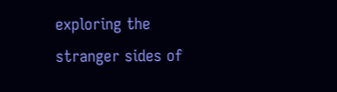exploring the stranger sides of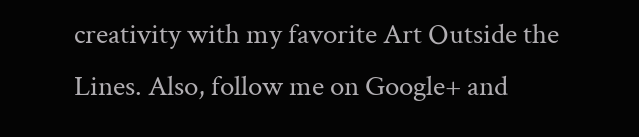creativity with my favorite Art Outside the Lines. Also, follow me on Google+ and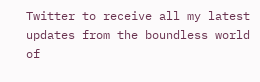Twitter to receive all my latest updates from the boundless world of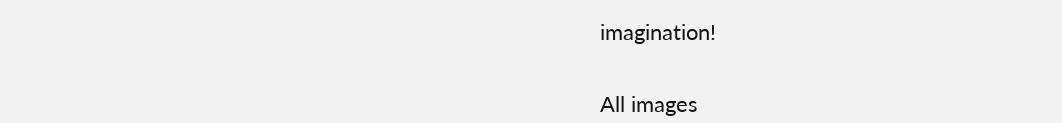imagination!


All images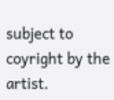subject to coyright by the artist.